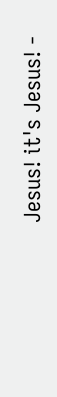Jesus! it's Jesus! -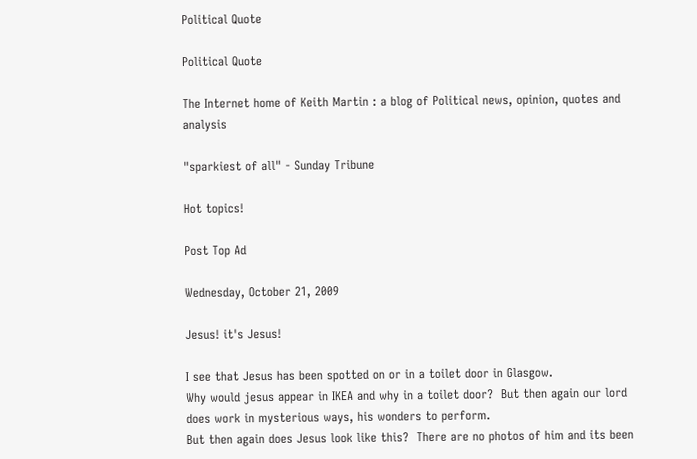Political Quote

Political Quote

The Internet home of Keith Martin : a blog of Political news, opinion, quotes and analysis

"sparkiest of all" - Sunday Tribune

Hot topics!

Post Top Ad

Wednesday, October 21, 2009

Jesus! it's Jesus!

I see that Jesus has been spotted on or in a toilet door in Glasgow.
Why would jesus appear in IKEA and why in a toilet door?  But then again our lord does work in mysterious ways, his wonders to perform.
But then again does Jesus look like this?  There are no photos of him and its been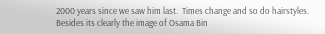2000 years since we saw him last.  Times change and so do hairstyles.
Besides its clearly the image of Osama Bin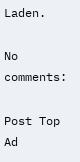Laden.

No comments:

Post Top Ad